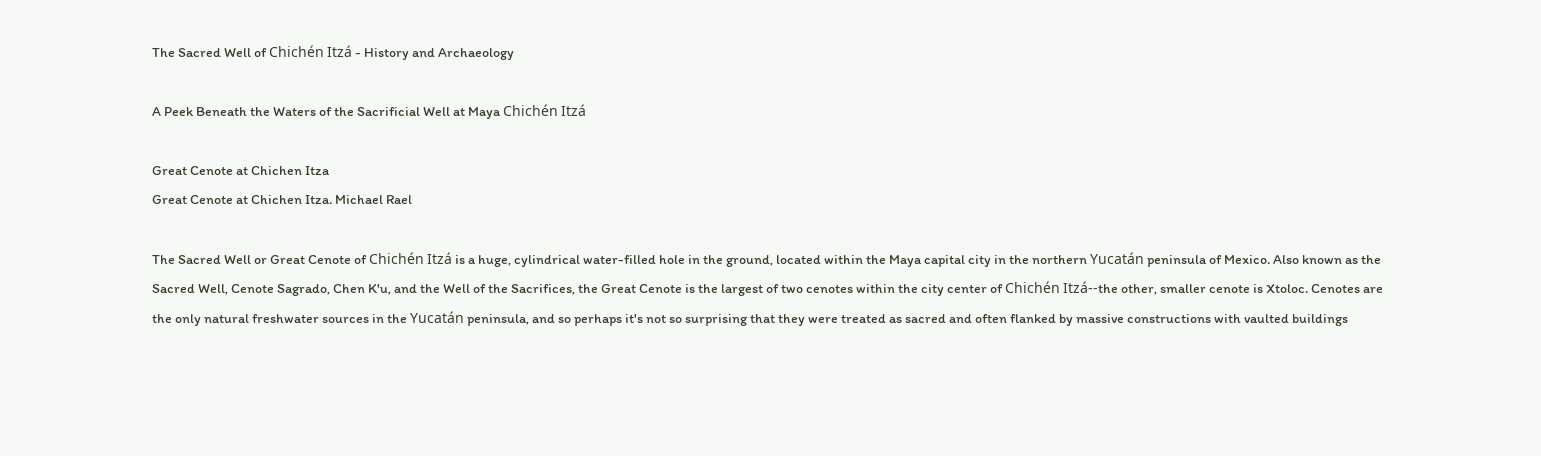The Sacred Well of Chichén Itzá - History and Archaeology

A Peek Beneath the Waters of the Sacrificial Well at Maya Chichén Itzá

Great Cenote at Chichen Itza
Great Cenote at Chichen Itza. Michael Rael

The Sacred Well or Great Cenote of Chichén Itzá is a huge, cylindrical water-filled hole in the ground, located within the Maya capital city in the northern Yucatán peninsula of Mexico. Also known as the Sacred Well, Cenote Sagrado, Chen K'u, and the Well of the Sacrifices, the Great Cenote is the largest of two cenotes within the city center of Chichén Itzá--the other, smaller cenote is Xtoloc. Cenotes are the only natural freshwater sources in the Yucatán peninsula, and so perhaps it's not so surprising that they were treated as sacred and often flanked by massive constructions with vaulted buildings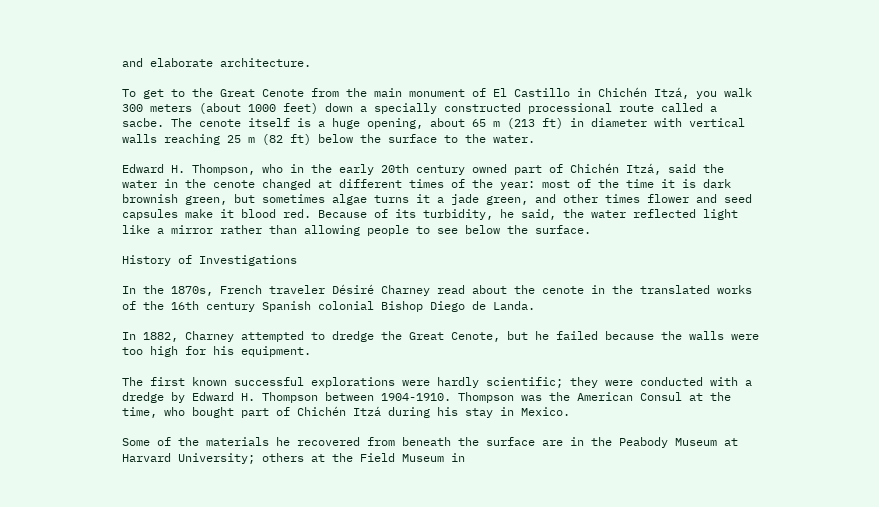and elaborate architecture.

To get to the Great Cenote from the main monument of El Castillo in Chichén Itzá, you walk 300 meters (about 1000 feet) down a specially constructed processional route called a sacbe. The cenote itself is a huge opening, about 65 m (213 ft) in diameter with vertical walls reaching 25 m (82 ft) below the surface to the water.

Edward H. Thompson, who in the early 20th century owned part of Chichén Itzá, said the water in the cenote changed at different times of the year: most of the time it is dark brownish green, but sometimes algae turns it a jade green, and other times flower and seed capsules make it blood red. Because of its turbidity, he said, the water reflected light like a mirror rather than allowing people to see below the surface.

History of Investigations

In the 1870s, French traveler Désiré Charney read about the cenote in the translated works of the 16th century Spanish colonial Bishop Diego de Landa.

In 1882, Charney attempted to dredge the Great Cenote, but he failed because the walls were too high for his equipment.

The first known successful explorations were hardly scientific; they were conducted with a dredge by Edward H. Thompson between 1904-1910. Thompson was the American Consul at the time, who bought part of Chichén Itzá during his stay in Mexico.

Some of the materials he recovered from beneath the surface are in the Peabody Museum at Harvard University; others at the Field Museum in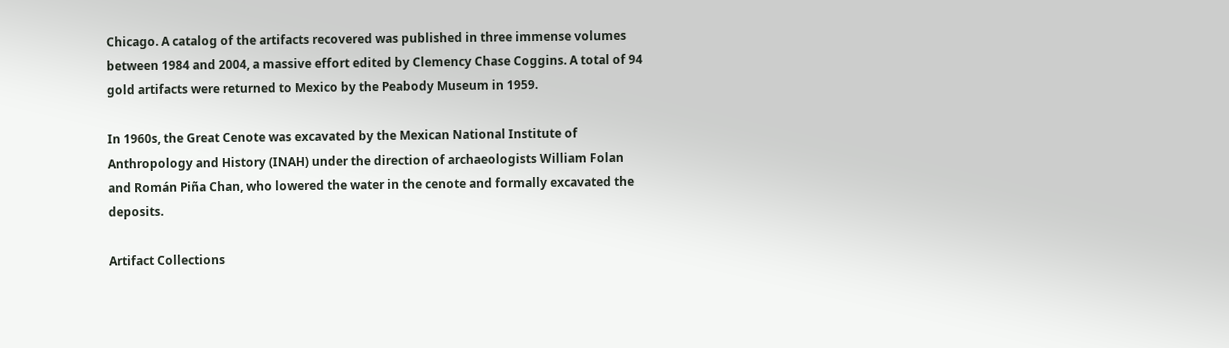Chicago. A catalog of the artifacts recovered was published in three immense volumes between 1984 and 2004, a massive effort edited by Clemency Chase Coggins. A total of 94 gold artifacts were returned to Mexico by the Peabody Museum in 1959.

In 1960s, the Great Cenote was excavated by the Mexican National Institute of Anthropology and History (INAH) under the direction of archaeologists William Folan and Román Piña Chan, who lowered the water in the cenote and formally excavated the deposits.

Artifact Collections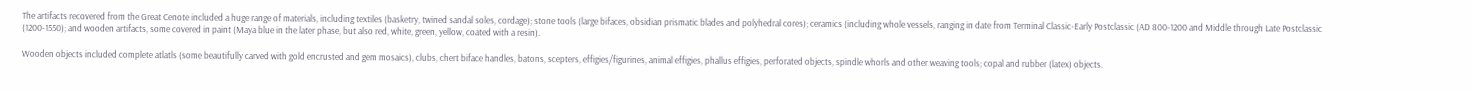The artifacts recovered from the Great Cenote included a huge range of materials, including textiles (basketry, twined sandal soles, cordage); stone tools (large bifaces, obsidian prismatic blades and polyhedral cores); ceramics (including whole vessels, ranging in date from Terminal Classic-Early Postclassic (AD 800-1200 and Middle through Late Postclassic (1200-1550); and wooden artifacts, some covered in paint (Maya blue in the later phase, but also red, white, green, yellow, coated with a resin).

Wooden objects included complete atlatls (some beautifully carved with gold encrusted and gem mosaics), clubs, chert biface handles, batons, scepters, effigies/figurines, animal effigies, phallus effigies, perforated objects, spindle whorls and other weaving tools; copal and rubber (latex) objects.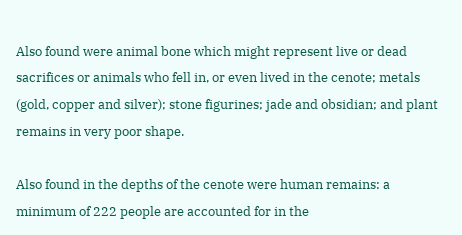Also found were animal bone which might represent live or dead sacrifices or animals who fell in, or even lived in the cenote; metals (gold, copper and silver); stone figurines; jade and obsidian; and plant remains in very poor shape.

Also found in the depths of the cenote were human remains: a minimum of 222 people are accounted for in the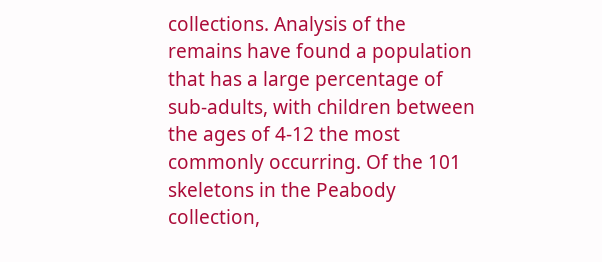collections. Analysis of the remains have found a population that has a large percentage of sub-adults, with children between the ages of 4-12 the most commonly occurring. Of the 101 skeletons in the Peabody collection,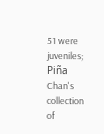51 were juveniles; Piña Chan's collection of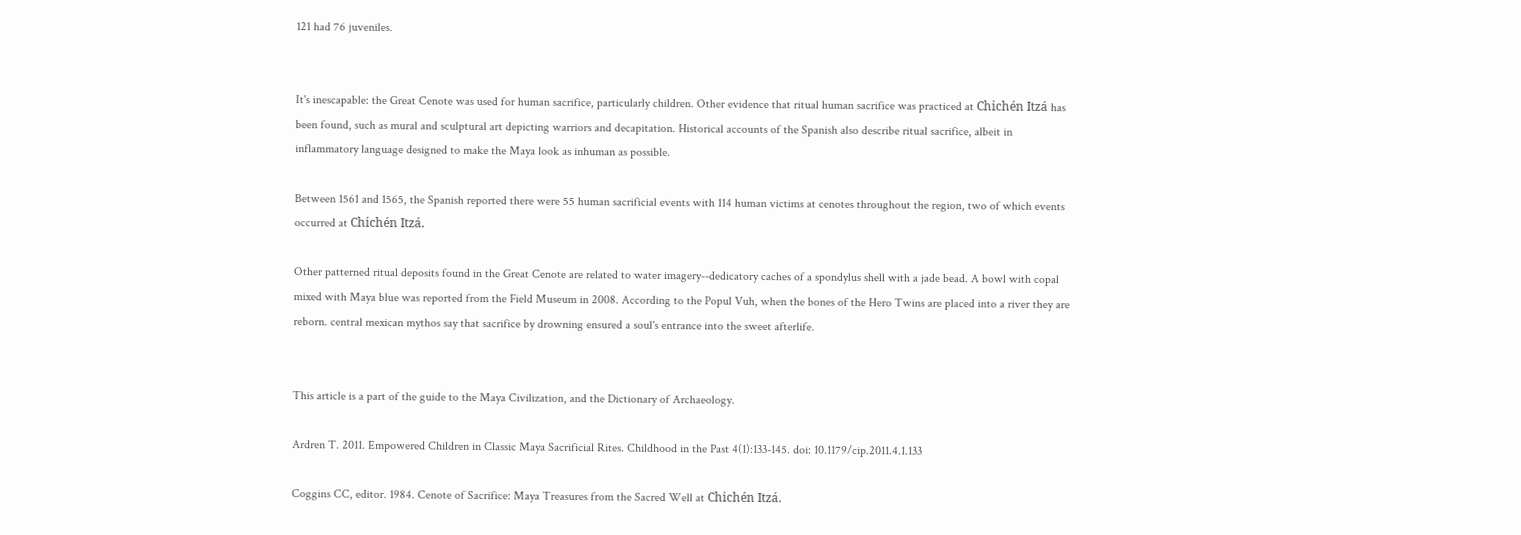121 had 76 juveniles.


It's inescapable: the Great Cenote was used for human sacrifice, particularly children. Other evidence that ritual human sacrifice was practiced at Chichén Itzá has been found, such as mural and sculptural art depicting warriors and decapitation. Historical accounts of the Spanish also describe ritual sacrifice, albeit in inflammatory language designed to make the Maya look as inhuman as possible.

Between 1561 and 1565, the Spanish reported there were 55 human sacrificial events with 114 human victims at cenotes throughout the region, two of which events occurred at Chichén Itzá.

Other patterned ritual deposits found in the Great Cenote are related to water imagery--dedicatory caches of a spondylus shell with a jade bead. A bowl with copal mixed with Maya blue was reported from the Field Museum in 2008. According to the Popul Vuh, when the bones of the Hero Twins are placed into a river they are reborn. central mexican mythos say that sacrifice by drowning ensured a soul's entrance into the sweet afterlife.


This article is a part of the guide to the Maya Civilization, and the Dictionary of Archaeology.

Ardren T. 2011. Empowered Children in Classic Maya Sacrificial Rites. Childhood in the Past 4(1):133-145. doi: 10.1179/cip.2011.4.1.133

Coggins CC, editor. 1984. Cenote of Sacrifice: Maya Treasures from the Sacred Well at Chichén Itzá.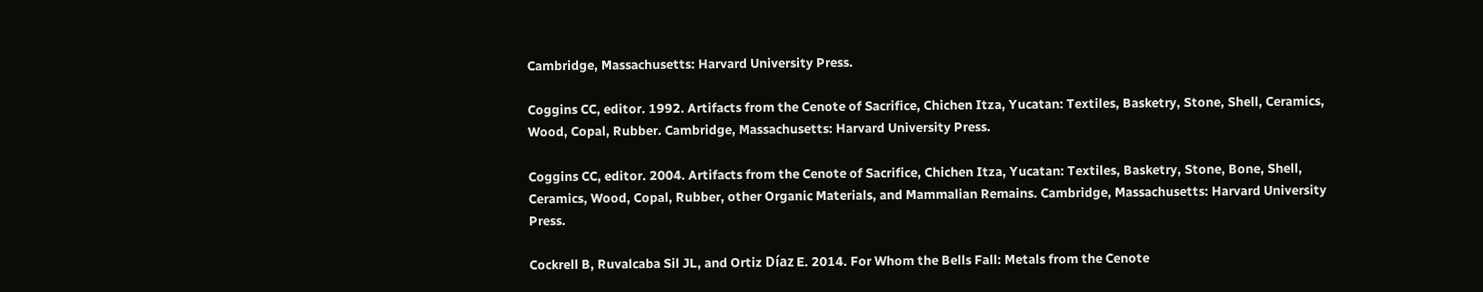Cambridge, Massachusetts: Harvard University Press.

Coggins CC, editor. 1992. Artifacts from the Cenote of Sacrifice, Chichen Itza, Yucatan: Textiles, Basketry, Stone, Shell, Ceramics, Wood, Copal, Rubber. Cambridge, Massachusetts: Harvard University Press.

Coggins CC, editor. 2004. Artifacts from the Cenote of Sacrifice, Chichen Itza, Yucatan: Textiles, Basketry, Stone, Bone, Shell, Ceramics, Wood, Copal, Rubber, other Organic Materials, and Mammalian Remains. Cambridge, Massachusetts: Harvard University Press.

Cockrell B, Ruvalcaba Sil JL, and Ortiz Díaz E. 2014. For Whom the Bells Fall: Metals from the Cenote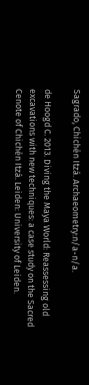Sagrado, Chichén Itzá. Archaeometry:n/a-n/a.

de Hoogd C. 2013. Diving the Maya World: Reassessing old excavations with new techniques: a case study on the Sacred Cenote of Chichén Itzá. Leiden: University of Leiden.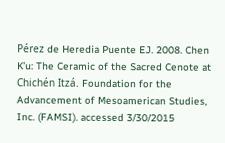Pérez de Heredia Puente EJ. 2008. Chen K’u: The Ceramic of the Sacred Cenote at Chichén Itzá. Foundation for the Advancement of Mesoamerican Studies, Inc. (FAMSI). accessed 3/30/2015